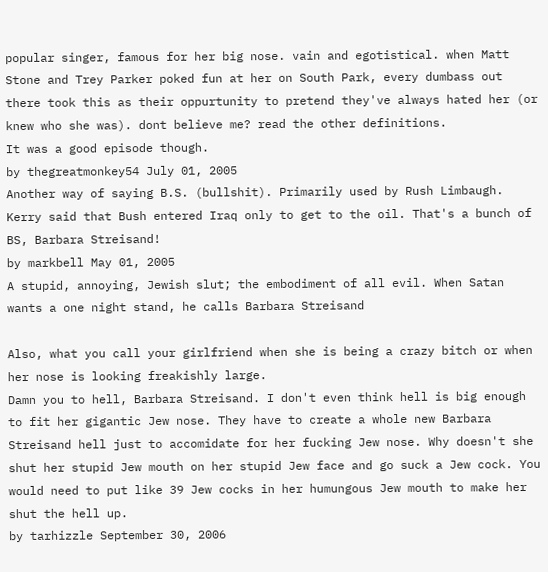popular singer, famous for her big nose. vain and egotistical. when Matt Stone and Trey Parker poked fun at her on South Park, every dumbass out there took this as their oppurtunity to pretend they've always hated her (or knew who she was). dont believe me? read the other definitions.
It was a good episode though.
by thegreatmonkey54 July 01, 2005
Another way of saying B.S. (bullshit). Primarily used by Rush Limbaugh.
Kerry said that Bush entered Iraq only to get to the oil. That's a bunch of BS, Barbara Streisand!
by markbell May 01, 2005
A stupid, annoying, Jewish slut; the embodiment of all evil. When Satan wants a one night stand, he calls Barbara Streisand

Also, what you call your girlfriend when she is being a crazy bitch or when her nose is looking freakishly large.
Damn you to hell, Barbara Streisand. I don't even think hell is big enough to fit her gigantic Jew nose. They have to create a whole new Barbara Streisand hell just to accomidate for her fucking Jew nose. Why doesn't she shut her stupid Jew mouth on her stupid Jew face and go suck a Jew cock. You would need to put like 39 Jew cocks in her humungous Jew mouth to make her shut the hell up.
by tarhizzle September 30, 2006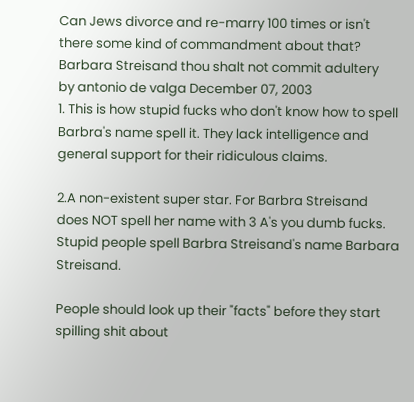Can Jews divorce and re-marry 100 times or isn't there some kind of commandment about that?
Barbara Streisand thou shalt not commit adultery
by antonio de valga December 07, 2003
1. This is how stupid fucks who don't know how to spell Barbra's name spell it. They lack intelligence and general support for their ridiculous claims.

2.A non-existent super star. For Barbra Streisand does NOT spell her name with 3 A's you dumb fucks.
Stupid people spell Barbra Streisand's name Barbara Streisand.

People should look up their "facts" before they start spilling shit about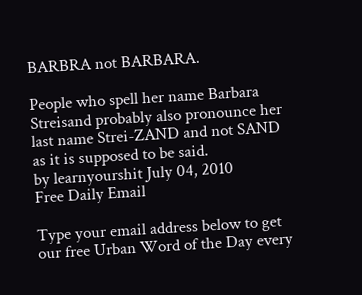BARBRA not BARBARA.

People who spell her name Barbara Streisand probably also pronounce her last name Strei-ZAND and not SAND as it is supposed to be said.
by learnyourshit July 04, 2010
Free Daily Email

Type your email address below to get our free Urban Word of the Day every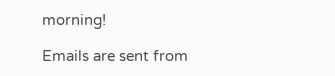morning!

Emails are sent from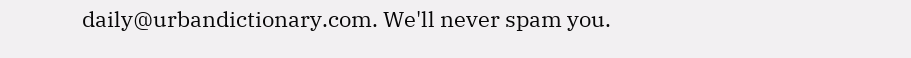daily@urbandictionary.com. We'll never spam you.